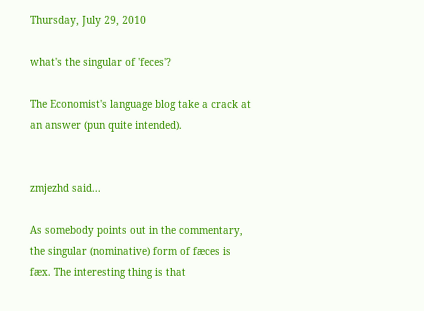Thursday, July 29, 2010

what's the singular of 'feces'?

The Economist's language blog take a crack at an answer (pun quite intended).


zmjezhd said...

As somebody points out in the commentary, the singular (nominative) form of fæces is fæx. The interesting thing is that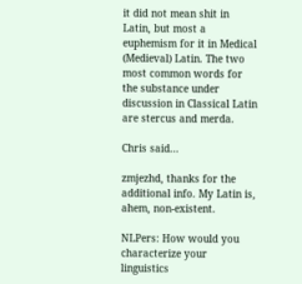it did not mean shit in Latin, but most a euphemism for it in Medical (Medieval) Latin. The two most common words for the substance under discussion in Classical Latin are stercus and merda.

Chris said...

zmjezhd, thanks for the additional info. My Latin is, ahem, non-existent.

NLPers: How would you characterize your linguistics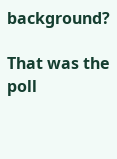background?

That was the poll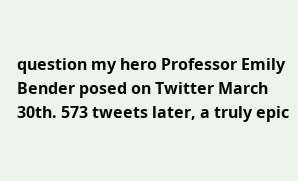question my hero Professor Emily Bender posed on Twitter March 30th. 573 tweets later, a truly epic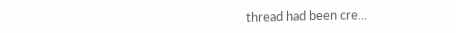thread had been cre...